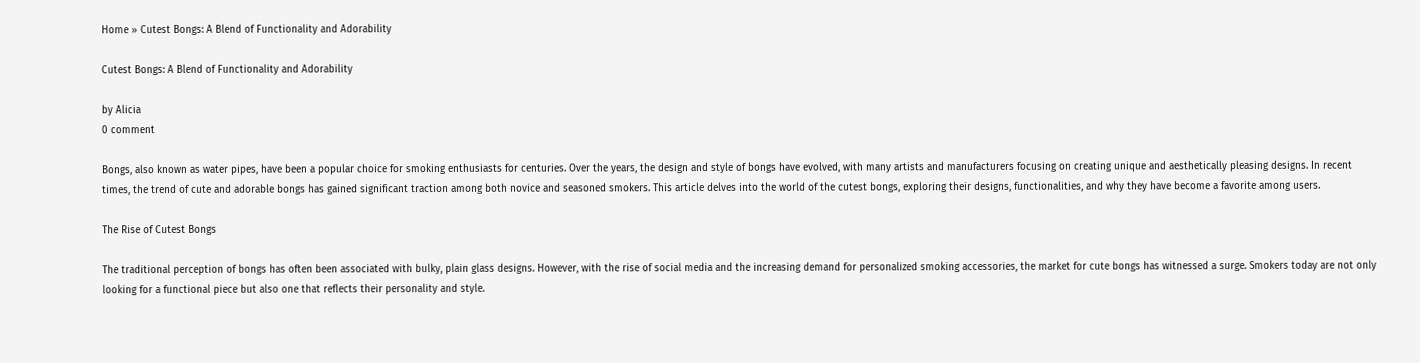Home » Cutest Bongs: A Blend of Functionality and Adorability

Cutest Bongs: A Blend of Functionality and Adorability

by Alicia
0 comment

Bongs, also known as water pipes, have been a popular choice for smoking enthusiasts for centuries. Over the years, the design and style of bongs have evolved, with many artists and manufacturers focusing on creating unique and aesthetically pleasing designs. In recent times, the trend of cute and adorable bongs has gained significant traction among both novice and seasoned smokers. This article delves into the world of the cutest bongs, exploring their designs, functionalities, and why they have become a favorite among users.

The Rise of Cutest Bongs

The traditional perception of bongs has often been associated with bulky, plain glass designs. However, with the rise of social media and the increasing demand for personalized smoking accessories, the market for cute bongs has witnessed a surge. Smokers today are not only looking for a functional piece but also one that reflects their personality and style.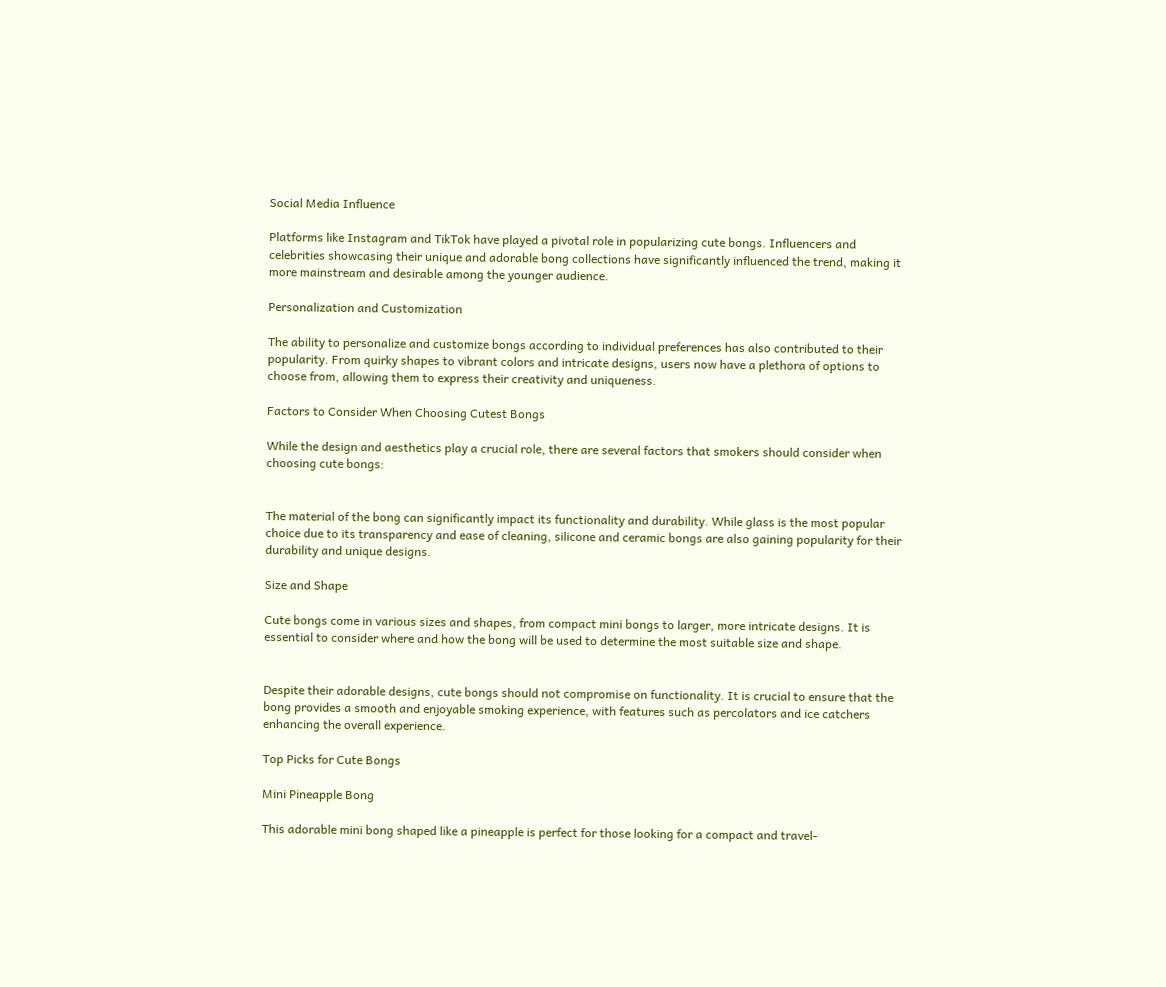Social Media Influence

Platforms like Instagram and TikTok have played a pivotal role in popularizing cute bongs. Influencers and celebrities showcasing their unique and adorable bong collections have significantly influenced the trend, making it more mainstream and desirable among the younger audience.

Personalization and Customization

The ability to personalize and customize bongs according to individual preferences has also contributed to their popularity. From quirky shapes to vibrant colors and intricate designs, users now have a plethora of options to choose from, allowing them to express their creativity and uniqueness.

Factors to Consider When Choosing Cutest Bongs

While the design and aesthetics play a crucial role, there are several factors that smokers should consider when choosing cute bongs:


The material of the bong can significantly impact its functionality and durability. While glass is the most popular choice due to its transparency and ease of cleaning, silicone and ceramic bongs are also gaining popularity for their durability and unique designs.

Size and Shape

Cute bongs come in various sizes and shapes, from compact mini bongs to larger, more intricate designs. It is essential to consider where and how the bong will be used to determine the most suitable size and shape.


Despite their adorable designs, cute bongs should not compromise on functionality. It is crucial to ensure that the bong provides a smooth and enjoyable smoking experience, with features such as percolators and ice catchers enhancing the overall experience.

Top Picks for Cute Bongs

Mini Pineapple Bong

This adorable mini bong shaped like a pineapple is perfect for those looking for a compact and travel-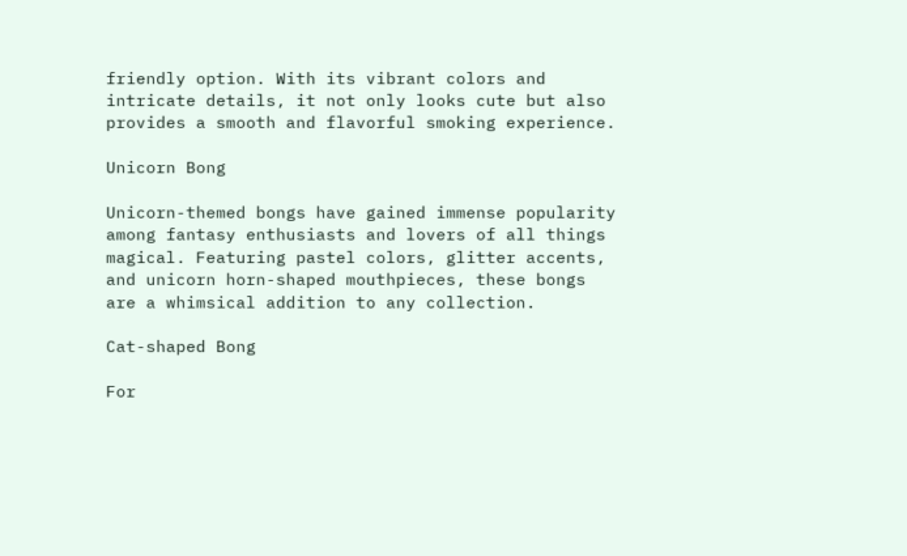friendly option. With its vibrant colors and intricate details, it not only looks cute but also provides a smooth and flavorful smoking experience.

Unicorn Bong

Unicorn-themed bongs have gained immense popularity among fantasy enthusiasts and lovers of all things magical. Featuring pastel colors, glitter accents, and unicorn horn-shaped mouthpieces, these bongs are a whimsical addition to any collection.

Cat-shaped Bong

For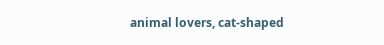animal lovers, cat-shaped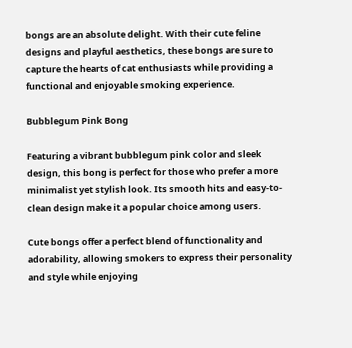bongs are an absolute delight. With their cute feline designs and playful aesthetics, these bongs are sure to capture the hearts of cat enthusiasts while providing a functional and enjoyable smoking experience.

Bubblegum Pink Bong

Featuring a vibrant bubblegum pink color and sleek design, this bong is perfect for those who prefer a more minimalist yet stylish look. Its smooth hits and easy-to-clean design make it a popular choice among users.

Cute bongs offer a perfect blend of functionality and adorability, allowing smokers to express their personality and style while enjoying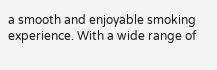a smooth and enjoyable smoking experience. With a wide range of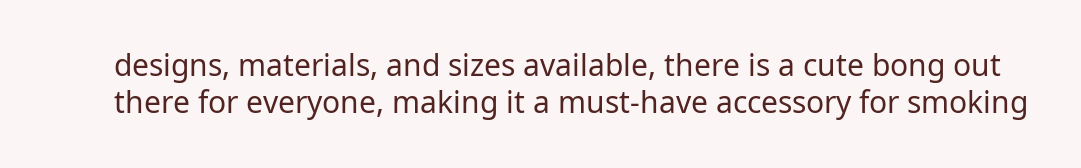designs, materials, and sizes available, there is a cute bong out there for everyone, making it a must-have accessory for smoking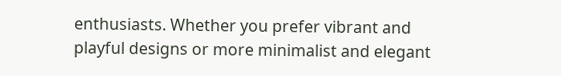enthusiasts. Whether you prefer vibrant and playful designs or more minimalist and elegant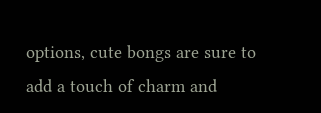options, cute bongs are sure to add a touch of charm and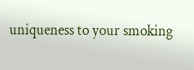uniqueness to your smoking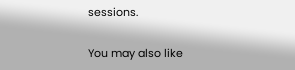sessions.

You may also like